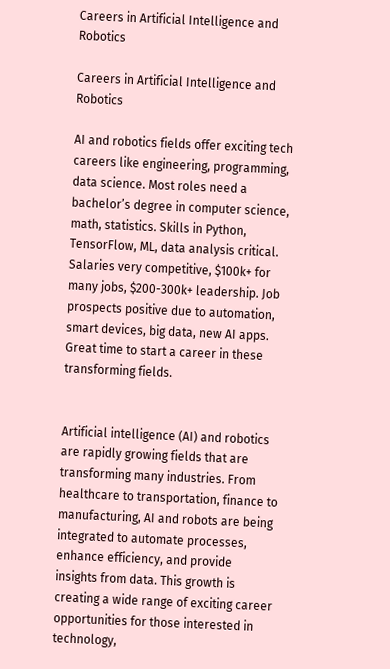Careers in Artificial Intelligence and Robotics

Careers in Artificial Intelligence and Robotics

AI and robotics fields offer exciting tech careers like engineering, programming, data science. Most roles need a bachelor’s degree in computer science, math, statistics. Skills in Python, TensorFlow, ML, data analysis critical. Salaries very competitive, $100k+ for many jobs, $200-300k+ leadership. Job prospects positive due to automation, smart devices, big data, new AI apps. Great time to start a career in these transforming fields.


Artificial intelligence (AI) and robotics are rapidly growing fields that are transforming many industries. From healthcare to transportation, finance to manufacturing, AI and robots are being integrated to automate processes, enhance efficiency, and provide insights from data. This growth is creating a wide range of exciting career opportunities for those interested in technology,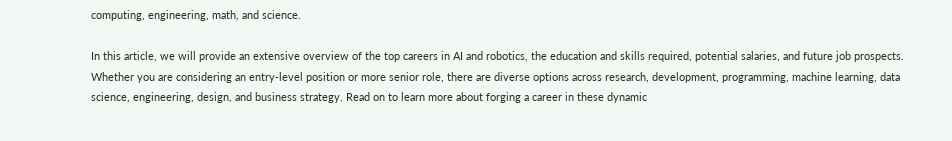computing, engineering, math, and science.

In this article, we will provide an extensive overview of the top careers in AI and robotics, the education and skills required, potential salaries, and future job prospects. Whether you are considering an entry-level position or more senior role, there are diverse options across research, development, programming, machine learning, data science, engineering, design, and business strategy. Read on to learn more about forging a career in these dynamic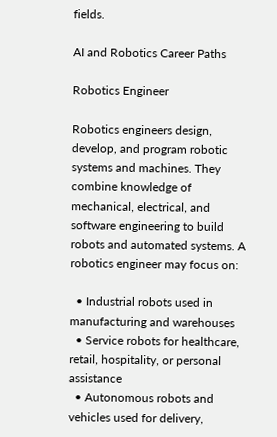fields.

AI and Robotics Career Paths

Robotics Engineer

Robotics engineers design, develop, and program robotic systems and machines. They combine knowledge of mechanical, electrical, and software engineering to build robots and automated systems. A robotics engineer may focus on:

  • Industrial robots used in manufacturing and warehouses
  • Service robots for healthcare, retail, hospitality, or personal assistance
  • Autonomous robots and vehicles used for delivery,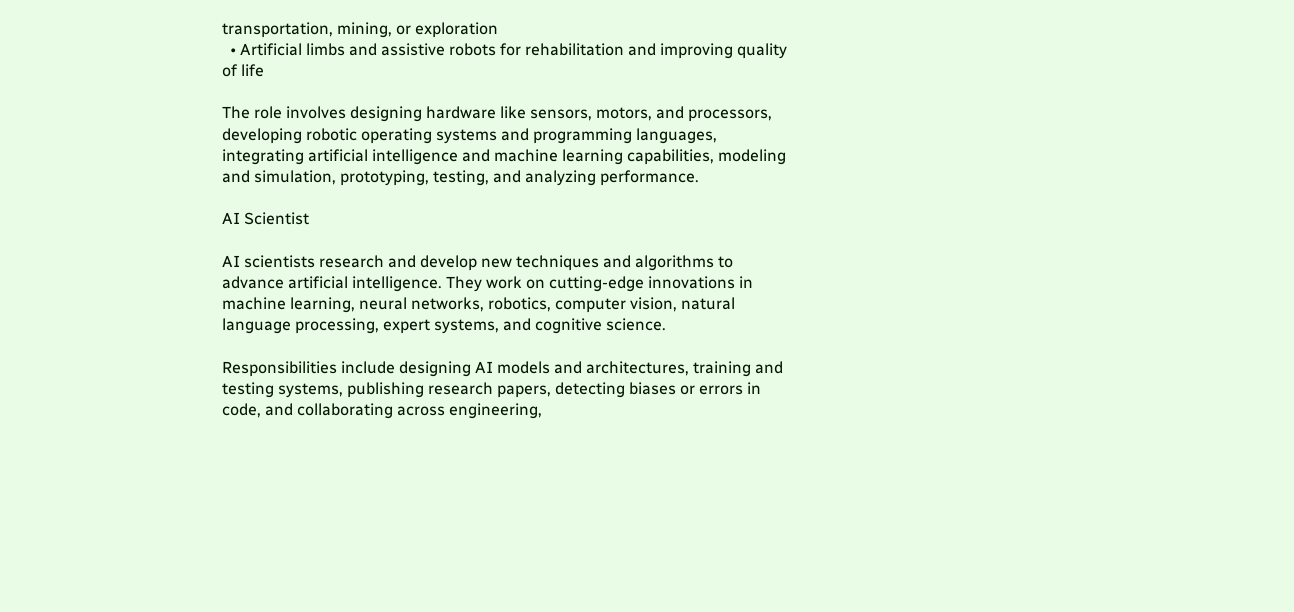transportation, mining, or exploration
  • Artificial limbs and assistive robots for rehabilitation and improving quality of life

The role involves designing hardware like sensors, motors, and processors, developing robotic operating systems and programming languages, integrating artificial intelligence and machine learning capabilities, modeling and simulation, prototyping, testing, and analyzing performance.

AI Scientist

AI scientists research and develop new techniques and algorithms to advance artificial intelligence. They work on cutting-edge innovations in machine learning, neural networks, robotics, computer vision, natural language processing, expert systems, and cognitive science.

Responsibilities include designing AI models and architectures, training and testing systems, publishing research papers, detecting biases or errors in code, and collaborating across engineering,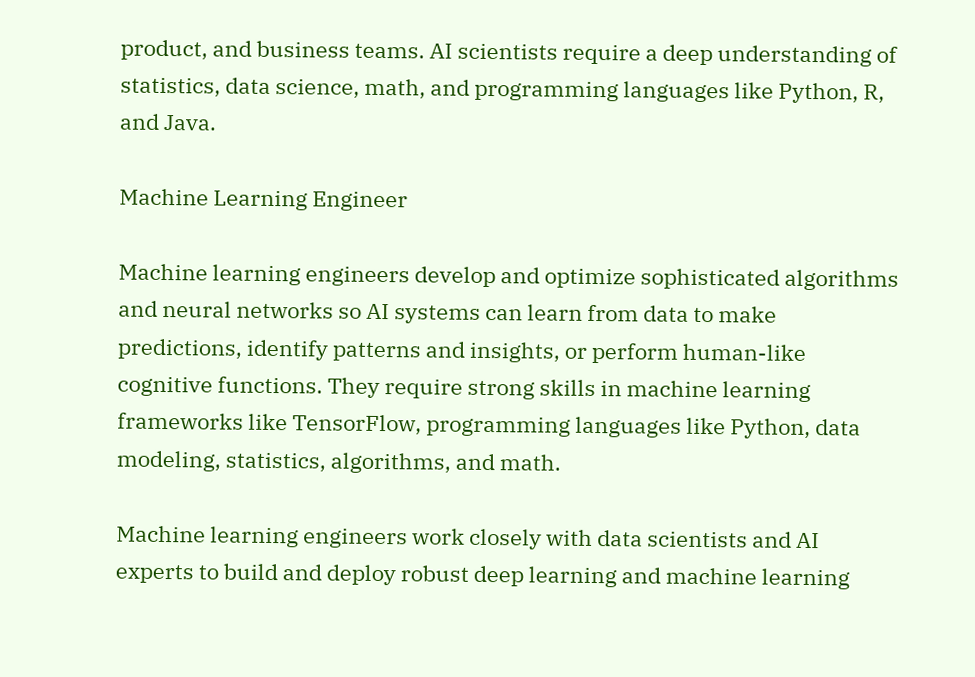product, and business teams. AI scientists require a deep understanding of statistics, data science, math, and programming languages like Python, R, and Java.

Machine Learning Engineer

Machine learning engineers develop and optimize sophisticated algorithms and neural networks so AI systems can learn from data to make predictions, identify patterns and insights, or perform human-like cognitive functions. They require strong skills in machine learning frameworks like TensorFlow, programming languages like Python, data modeling, statistics, algorithms, and math.

Machine learning engineers work closely with data scientists and AI experts to build and deploy robust deep learning and machine learning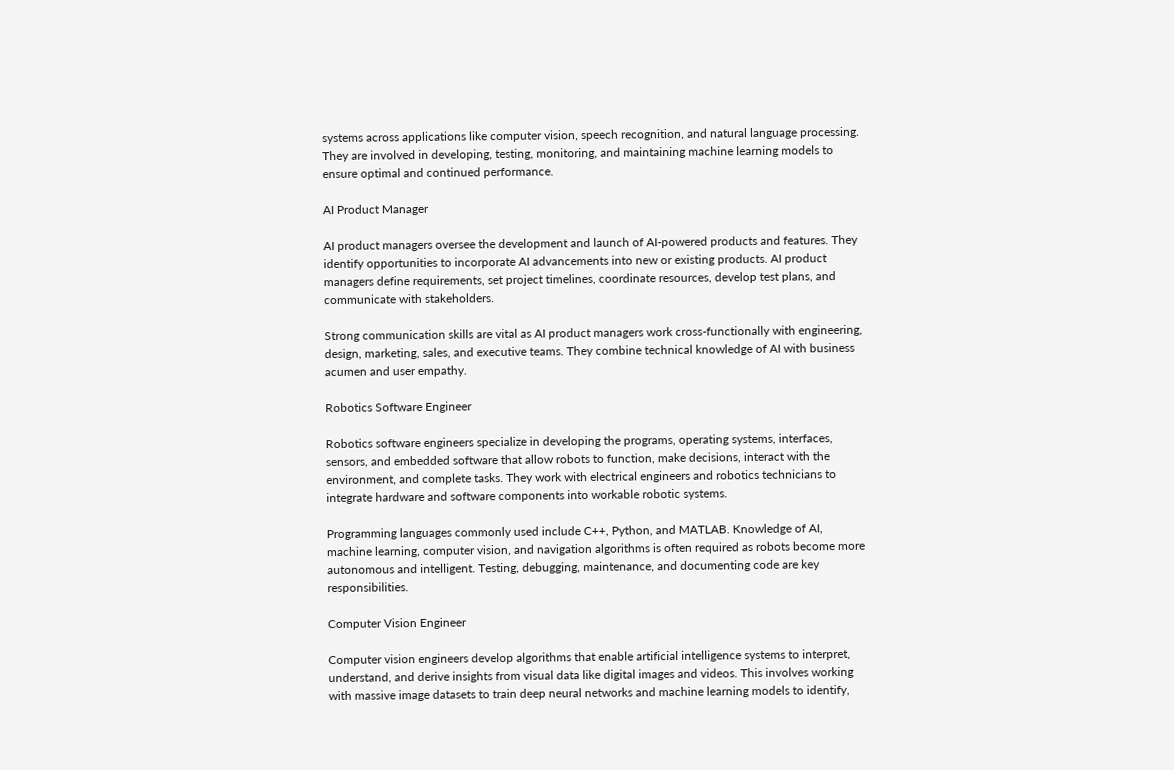systems across applications like computer vision, speech recognition, and natural language processing. They are involved in developing, testing, monitoring, and maintaining machine learning models to ensure optimal and continued performance.

AI Product Manager

AI product managers oversee the development and launch of AI-powered products and features. They identify opportunities to incorporate AI advancements into new or existing products. AI product managers define requirements, set project timelines, coordinate resources, develop test plans, and communicate with stakeholders.

Strong communication skills are vital as AI product managers work cross-functionally with engineering, design, marketing, sales, and executive teams. They combine technical knowledge of AI with business acumen and user empathy.

Robotics Software Engineer

Robotics software engineers specialize in developing the programs, operating systems, interfaces, sensors, and embedded software that allow robots to function, make decisions, interact with the environment, and complete tasks. They work with electrical engineers and robotics technicians to integrate hardware and software components into workable robotic systems.

Programming languages commonly used include C++, Python, and MATLAB. Knowledge of AI, machine learning, computer vision, and navigation algorithms is often required as robots become more autonomous and intelligent. Testing, debugging, maintenance, and documenting code are key responsibilities.

Computer Vision Engineer

Computer vision engineers develop algorithms that enable artificial intelligence systems to interpret, understand, and derive insights from visual data like digital images and videos. This involves working with massive image datasets to train deep neural networks and machine learning models to identify,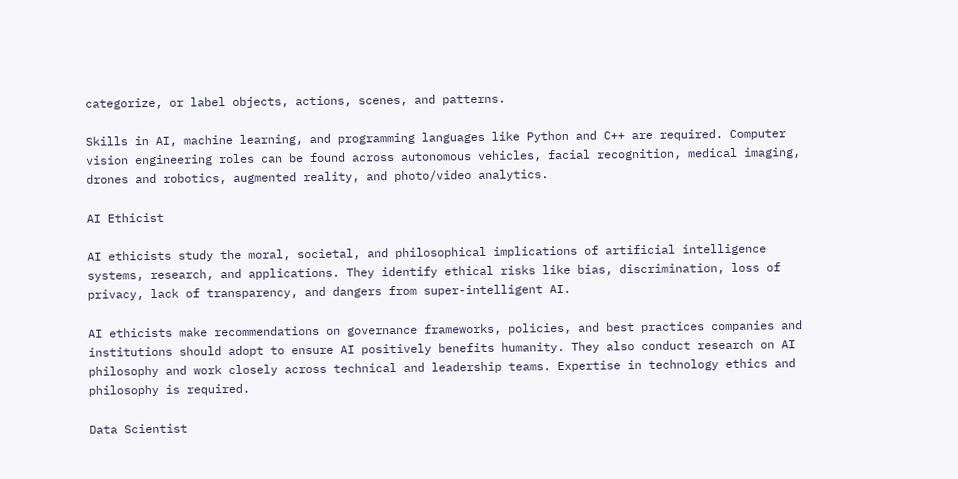categorize, or label objects, actions, scenes, and patterns.

Skills in AI, machine learning, and programming languages like Python and C++ are required. Computer vision engineering roles can be found across autonomous vehicles, facial recognition, medical imaging, drones and robotics, augmented reality, and photo/video analytics.

AI Ethicist

AI ethicists study the moral, societal, and philosophical implications of artificial intelligence systems, research, and applications. They identify ethical risks like bias, discrimination, loss of privacy, lack of transparency, and dangers from super-intelligent AI.

AI ethicists make recommendations on governance frameworks, policies, and best practices companies and institutions should adopt to ensure AI positively benefits humanity. They also conduct research on AI philosophy and work closely across technical and leadership teams. Expertise in technology ethics and philosophy is required.

Data Scientist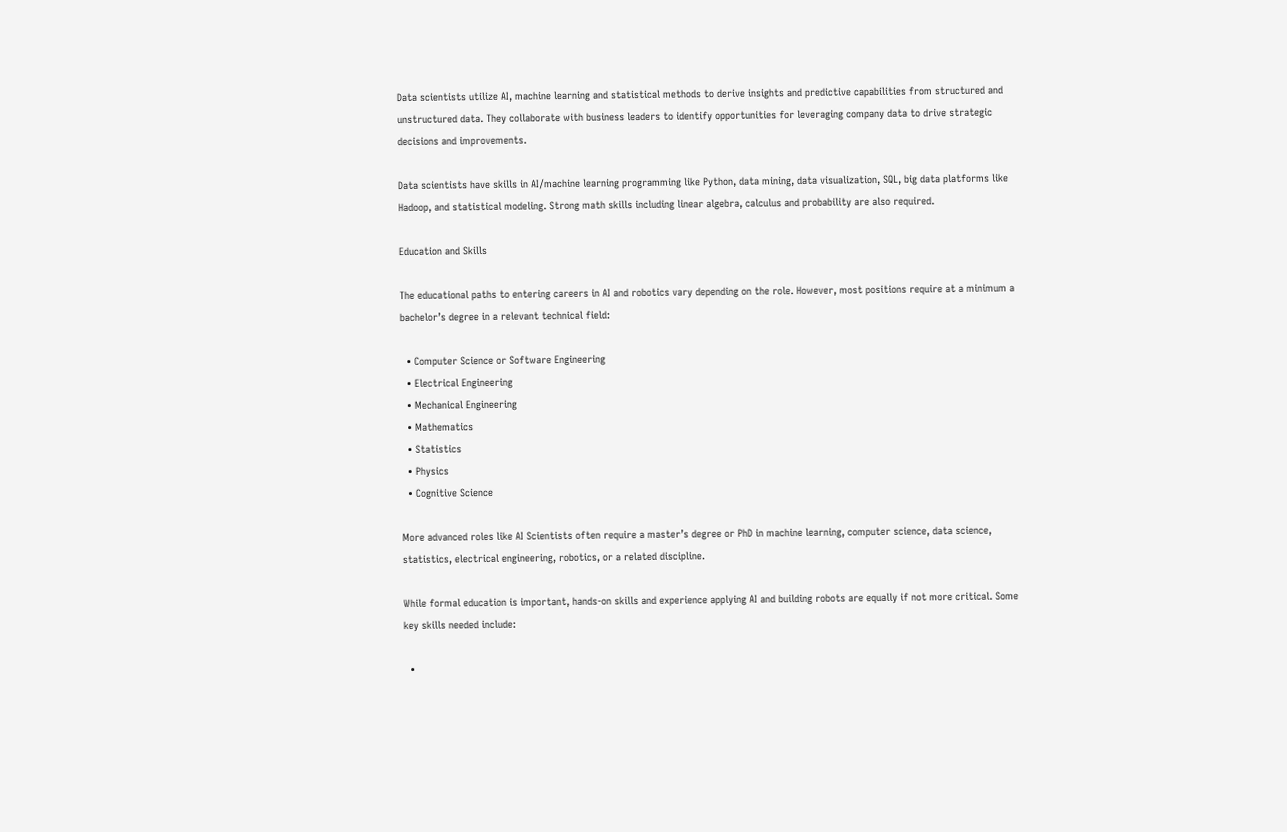Data scientists utilize AI, machine learning and statistical methods to derive insights and predictive capabilities from structured and unstructured data. They collaborate with business leaders to identify opportunities for leveraging company data to drive strategic decisions and improvements.

Data scientists have skills in AI/machine learning programming like Python, data mining, data visualization, SQL, big data platforms like Hadoop, and statistical modeling. Strong math skills including linear algebra, calculus and probability are also required.

Education and Skills

The educational paths to entering careers in AI and robotics vary depending on the role. However, most positions require at a minimum a bachelor’s degree in a relevant technical field:

  • Computer Science or Software Engineering
  • Electrical Engineering
  • Mechanical Engineering
  • Mathematics
  • Statistics
  • Physics
  • Cognitive Science

More advanced roles like AI Scientists often require a master’s degree or PhD in machine learning, computer science, data science, statistics, electrical engineering, robotics, or a related discipline.

While formal education is important, hands-on skills and experience applying AI and building robots are equally if not more critical. Some key skills needed include:

  •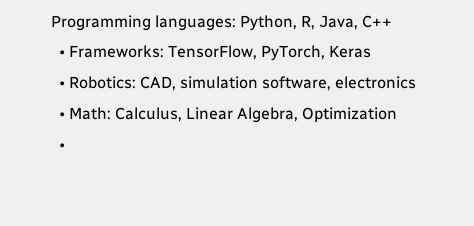Programming languages: Python, R, Java, C++
  • Frameworks: TensorFlow, PyTorch, Keras
  • Robotics: CAD, simulation software, electronics
  • Math: Calculus, Linear Algebra, Optimization
  •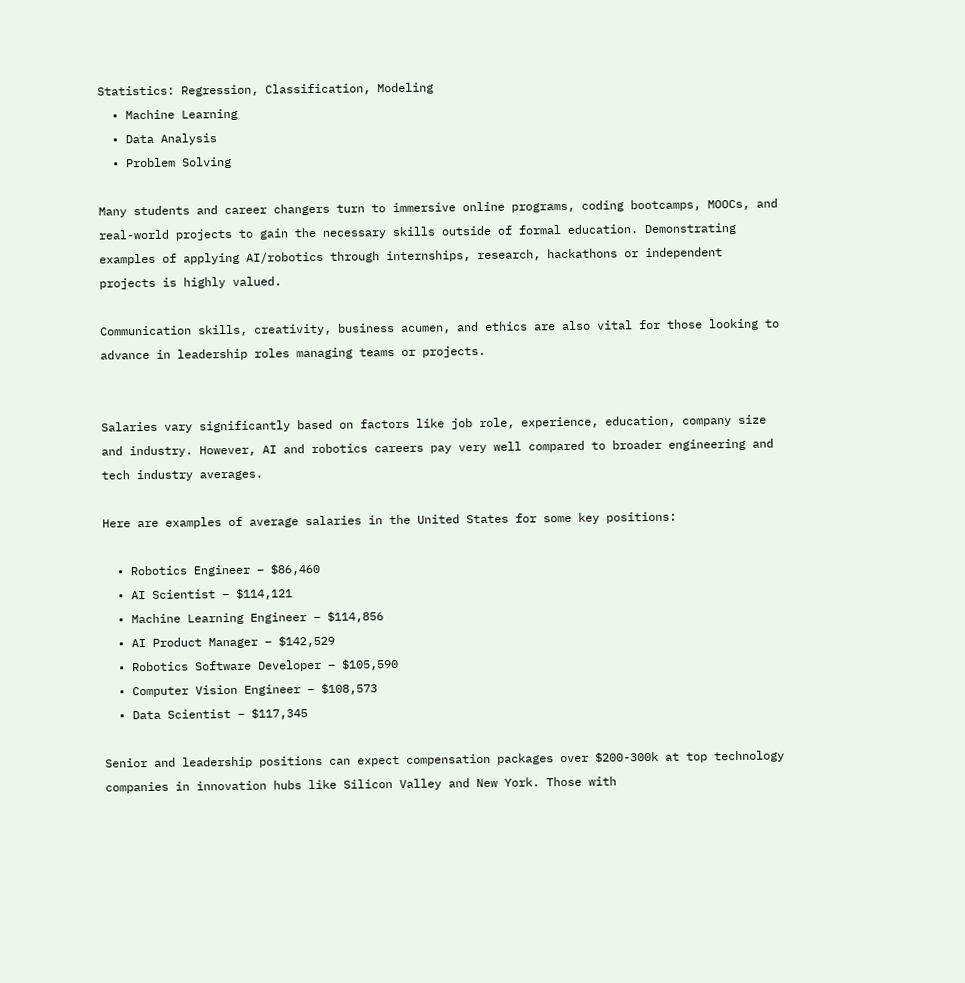Statistics: Regression, Classification, Modeling
  • Machine Learning
  • Data Analysis
  • Problem Solving

Many students and career changers turn to immersive online programs, coding bootcamps, MOOCs, and real-world projects to gain the necessary skills outside of formal education. Demonstrating examples of applying AI/robotics through internships, research, hackathons or independent projects is highly valued.

Communication skills, creativity, business acumen, and ethics are also vital for those looking to advance in leadership roles managing teams or projects.


Salaries vary significantly based on factors like job role, experience, education, company size and industry. However, AI and robotics careers pay very well compared to broader engineering and tech industry averages.

Here are examples of average salaries in the United States for some key positions:

  • Robotics Engineer – $86,460
  • AI Scientist – $114,121
  • Machine Learning Engineer – $114,856
  • AI Product Manager – $142,529
  • Robotics Software Developer – $105,590
  • Computer Vision Engineer – $108,573
  • Data Scientist – $117,345

Senior and leadership positions can expect compensation packages over $200-300k at top technology companies in innovation hubs like Silicon Valley and New York. Those with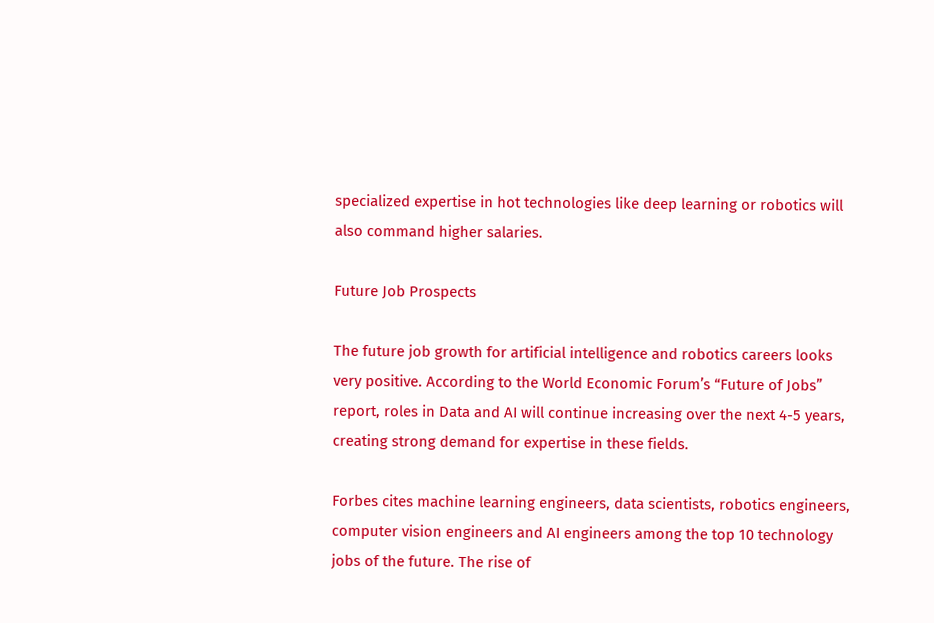specialized expertise in hot technologies like deep learning or robotics will also command higher salaries.

Future Job Prospects

The future job growth for artificial intelligence and robotics careers looks very positive. According to the World Economic Forum’s “Future of Jobs” report, roles in Data and AI will continue increasing over the next 4-5 years, creating strong demand for expertise in these fields.

Forbes cites machine learning engineers, data scientists, robotics engineers, computer vision engineers and AI engineers among the top 10 technology jobs of the future. The rise of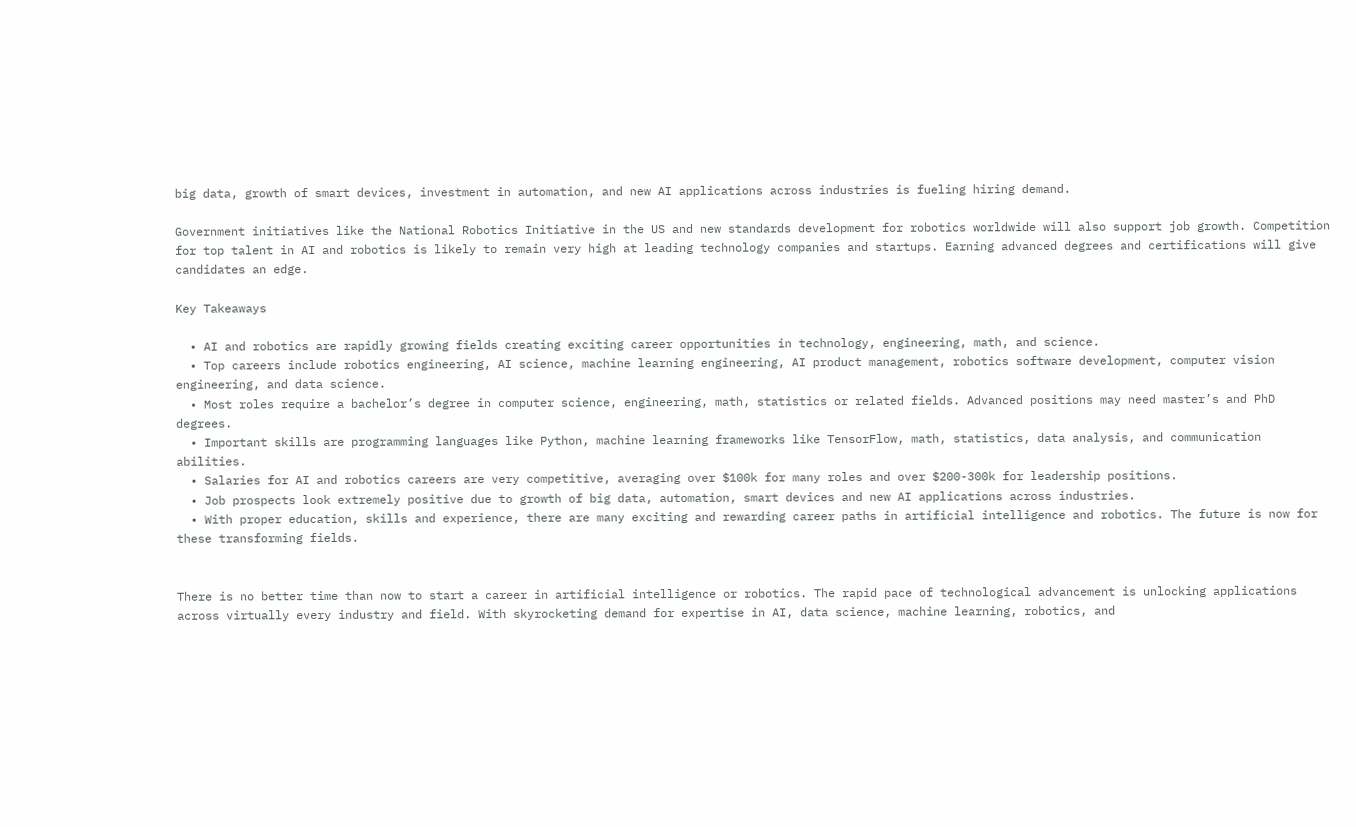big data, growth of smart devices, investment in automation, and new AI applications across industries is fueling hiring demand.

Government initiatives like the National Robotics Initiative in the US and new standards development for robotics worldwide will also support job growth. Competition for top talent in AI and robotics is likely to remain very high at leading technology companies and startups. Earning advanced degrees and certifications will give candidates an edge.

Key Takeaways

  • AI and robotics are rapidly growing fields creating exciting career opportunities in technology, engineering, math, and science.
  • Top careers include robotics engineering, AI science, machine learning engineering, AI product management, robotics software development, computer vision engineering, and data science.
  • Most roles require a bachelor’s degree in computer science, engineering, math, statistics or related fields. Advanced positions may need master’s and PhD degrees.
  • Important skills are programming languages like Python, machine learning frameworks like TensorFlow, math, statistics, data analysis, and communication abilities.
  • Salaries for AI and robotics careers are very competitive, averaging over $100k for many roles and over $200-300k for leadership positions.
  • Job prospects look extremely positive due to growth of big data, automation, smart devices and new AI applications across industries.
  • With proper education, skills and experience, there are many exciting and rewarding career paths in artificial intelligence and robotics. The future is now for these transforming fields.


There is no better time than now to start a career in artificial intelligence or robotics. The rapid pace of technological advancement is unlocking applications across virtually every industry and field. With skyrocketing demand for expertise in AI, data science, machine learning, robotics, and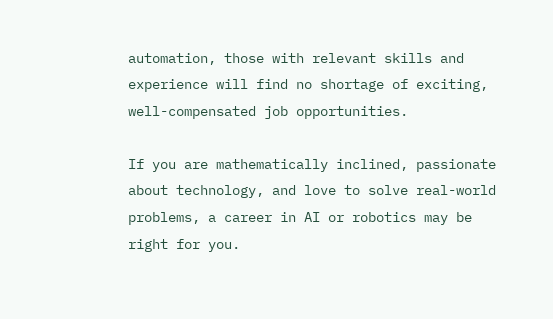automation, those with relevant skills and experience will find no shortage of exciting, well-compensated job opportunities.

If you are mathematically inclined, passionate about technology, and love to solve real-world problems, a career in AI or robotics may be right for you.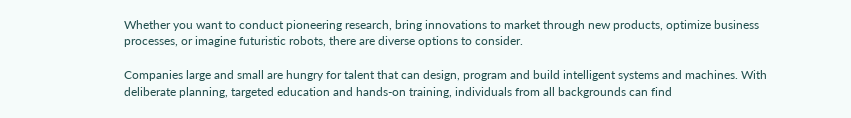Whether you want to conduct pioneering research, bring innovations to market through new products, optimize business processes, or imagine futuristic robots, there are diverse options to consider.

Companies large and small are hungry for talent that can design, program and build intelligent systems and machines. With deliberate planning, targeted education and hands-on training, individuals from all backgrounds can find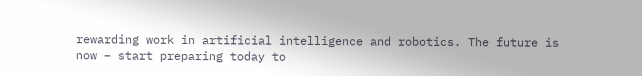rewarding work in artificial intelligence and robotics. The future is now – start preparing today to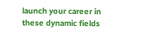launch your career in these dynamic fields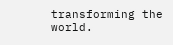transforming the world.